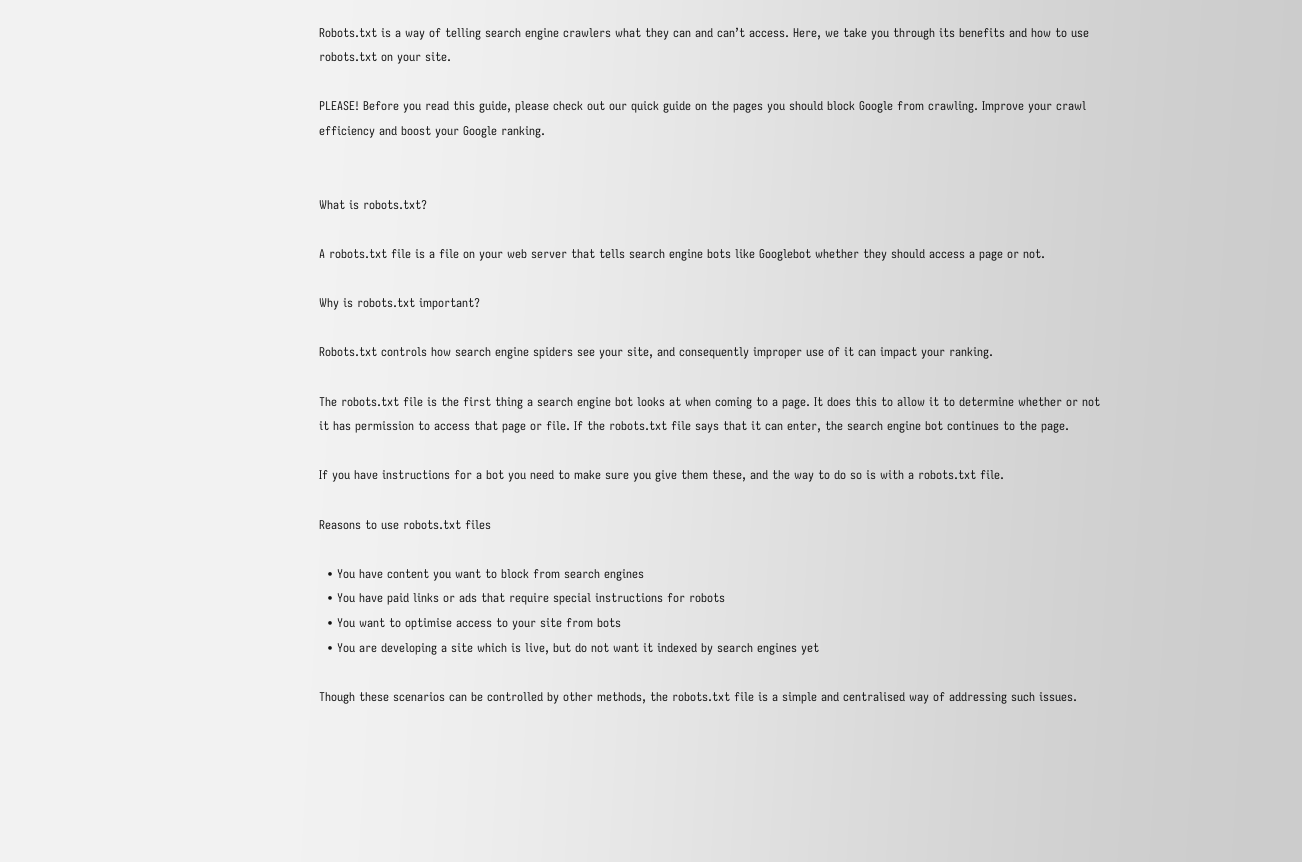Robots.txt is a way of telling search engine crawlers what they can and can’t access. Here, we take you through its benefits and how to use robots.txt on your site.

PLEASE! Before you read this guide, please check out our quick guide on the pages you should block Google from crawling. Improve your crawl efficiency and boost your Google ranking.


What is robots.txt?

A robots.txt file is a file on your web server that tells search engine bots like Googlebot whether they should access a page or not.

Why is robots.txt important?

Robots.txt controls how search engine spiders see your site, and consequently improper use of it can impact your ranking.

The robots.txt file is the first thing a search engine bot looks at when coming to a page. It does this to allow it to determine whether or not it has permission to access that page or file. If the robots.txt file says that it can enter, the search engine bot continues to the page.

If you have instructions for a bot you need to make sure you give them these, and the way to do so is with a robots.txt file.

Reasons to use robots.txt files

  • You have content you want to block from search engines
  • You have paid links or ads that require special instructions for robots
  • You want to optimise access to your site from bots
  • You are developing a site which is live, but do not want it indexed by search engines yet

Though these scenarios can be controlled by other methods, the robots.txt file is a simple and centralised way of addressing such issues.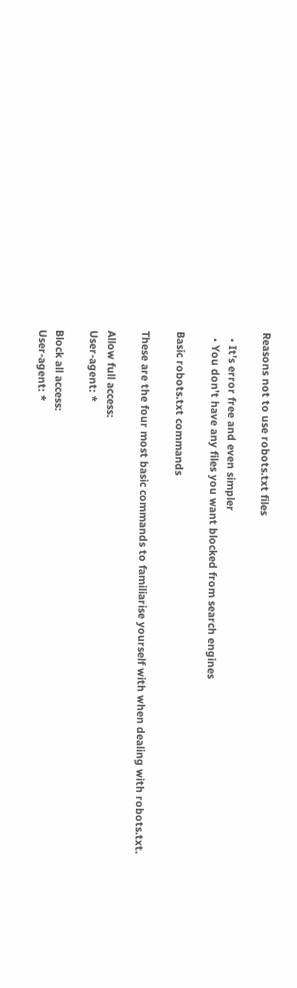Reasons not to use robots.txt files

  • It’s error free and even simpler
  • You don’t have any files you want blocked from search engines

Basic robots.txt commands

These are the four most basic commands to familiarise yourself with when dealing with robots.txt.

Allow full access:
User-agent: *

Block all access:
User-agent: *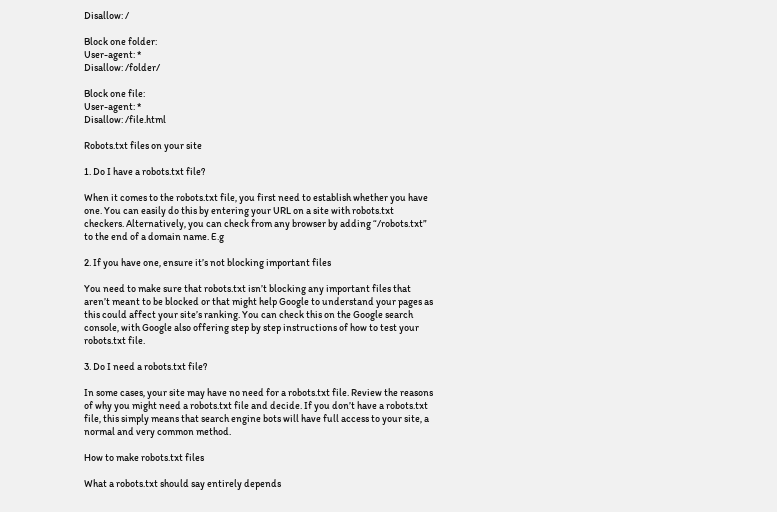Disallow: /

Block one folder:
User-agent: *
Disallow: /folder/

Block one file:
User-agent: *
Disallow: /file.html

Robots.txt files on your site

1. Do I have a robots.txt file?

When it comes to the robots.txt file, you first need to establish whether you have one. You can easily do this by entering your URL on a site with robots.txt checkers. Alternatively, you can check from any browser by adding “/robots.txt” to the end of a domain name. E.g

2. If you have one, ensure it’s not blocking important files

You need to make sure that robots.txt isn’t blocking any important files that aren’t meant to be blocked or that might help Google to understand your pages as this could affect your site’s ranking. You can check this on the Google search console, with Google also offering step by step instructions of how to test your robots.txt file.

3. Do I need a robots.txt file?

In some cases, your site may have no need for a robots.txt file. Review the reasons of why you might need a robots.txt file and decide. If you don’t have a robots.txt file, this simply means that search engine bots will have full access to your site, a normal and very common method.

How to make robots.txt files

What a robots.txt should say entirely depends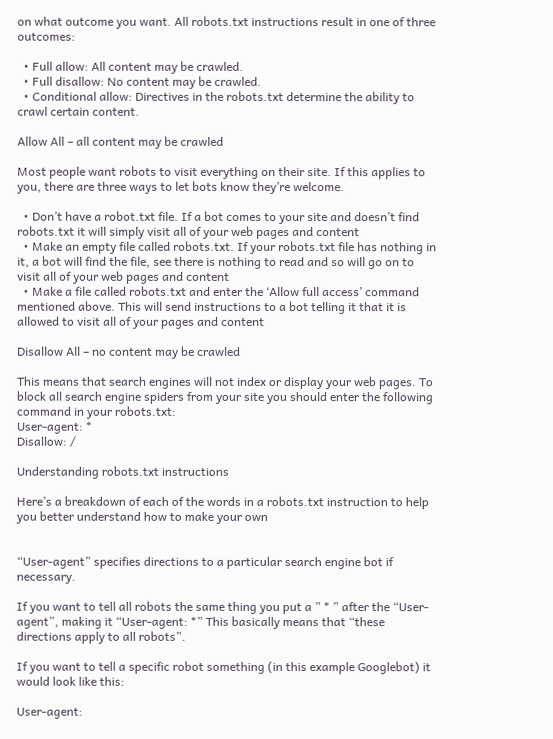on what outcome you want. All robots.txt instructions result in one of three outcomes:

  • Full allow: All content may be crawled.
  • Full disallow: No content may be crawled.
  • Conditional allow: Directives in the robots.txt determine the ability to crawl certain content.

Allow All – all content may be crawled

Most people want robots to visit everything on their site. If this applies to you, there are three ways to let bots know they’re welcome.

  • Don’t have a robot.txt file. If a bot comes to your site and doesn’t find robots.txt it will simply visit all of your web pages and content
  • Make an empty file called robots.txt. If your robots.txt file has nothing in it, a bot will find the file, see there is nothing to read and so will go on to visit all of your web pages and content
  • Make a file called robots.txt and enter the ‘Allow full access’ command mentioned above. This will send instructions to a bot telling it that it is allowed to visit all of your pages and content

Disallow All – no content may be crawled

This means that search engines will not index or display your web pages. To block all search engine spiders from your site you should enter the following command in your robots.txt:
User-agent: *
Disallow: /

Understanding robots.txt instructions

Here’s a breakdown of each of the words in a robots.txt instruction to help you better understand how to make your own


“User-agent” specifies directions to a particular search engine bot if necessary.

If you want to tell all robots the same thing you put a ” * ” after the “User-agent”, making it “User-agent: *” This basically means that “these directions apply to all robots”.

If you want to tell a specific robot something (in this example Googlebot) it would look like this:

User-agent: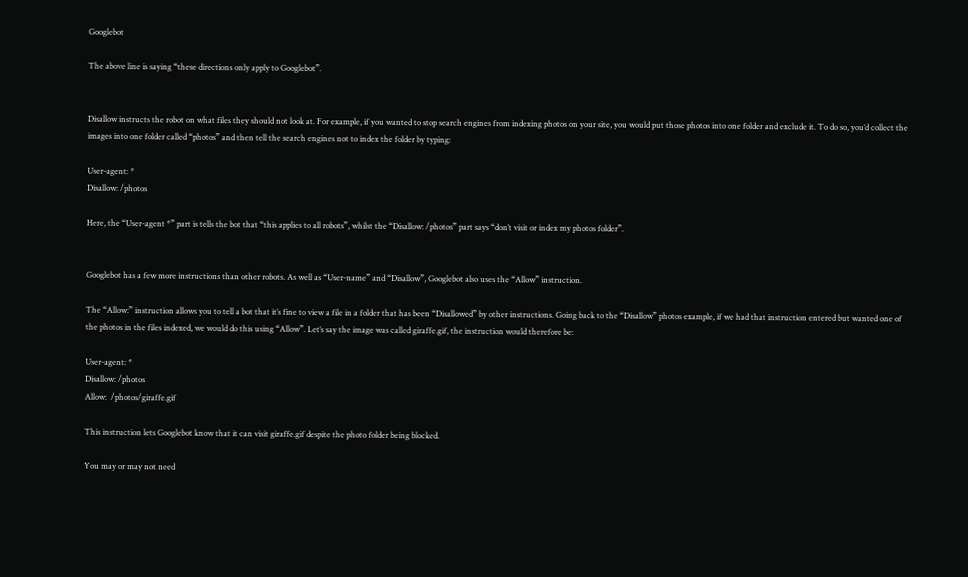Googlebot

The above line is saying “these directions only apply to Googlebot”.


Disallow instructs the robot on what files they should not look at. For example, if you wanted to stop search engines from indexing photos on your site, you would put those photos into one folder and exclude it. To do so, you’d collect the images into one folder called “photos” and then tell the search engines not to index the folder by typing:

User-agent: *
Disallow: /photos

Here, the “User-agent *” part is tells the bot that “this applies to all robots”, whilst the “Disallow: /photos” part says “don’t visit or index my photos folder”.


Googlebot has a few more instructions than other robots. As well as “User-name” and “Disallow”, Googlebot also uses the “Allow” instruction.

The “Allow:” instruction allows you to tell a bot that it’s fine to view a file in a folder that has been “Disallowed” by other instructions. Going back to the “Disallow” photos example, if we had that instruction entered but wanted one of the photos in the files indexed, we would do this using “Allow”. Let’s say the image was called giraffe.gif, the instruction would therefore be:

User-agent: *
Disallow: /photos
Allow:  /photos/giraffe.gif

This instruction lets Googlebot know that it can visit giraffe.gif despite the photo folder being blocked.

You may or may not need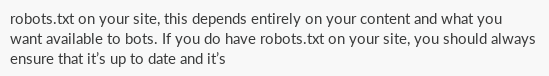robots.txt on your site, this depends entirely on your content and what you want available to bots. If you do have robots.txt on your site, you should always ensure that it’s up to date and it’s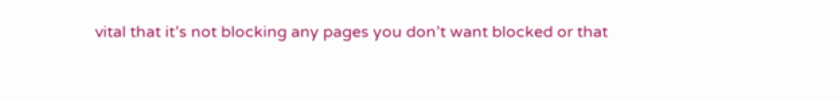vital that it’s not blocking any pages you don’t want blocked or that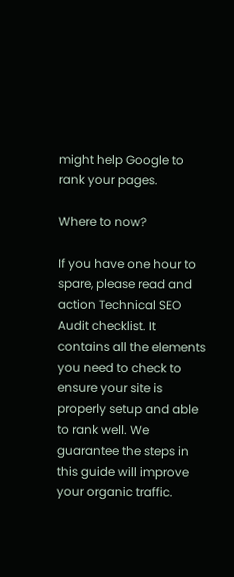might help Google to rank your pages.

Where to now?

If you have one hour to spare, please read and action Technical SEO Audit checklist. It contains all the elements you need to check to ensure your site is properly setup and able to rank well. We guarantee the steps in this guide will improve your organic traffic.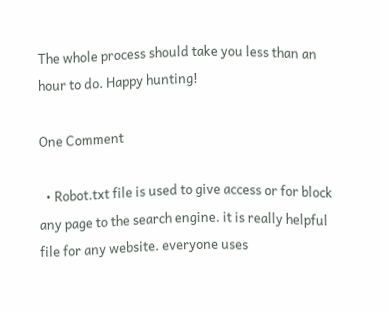The whole process should take you less than an hour to do. Happy hunting!

One Comment

  • Robot.txt file is used to give access or for block any page to the search engine. it is really helpful file for any website. everyone uses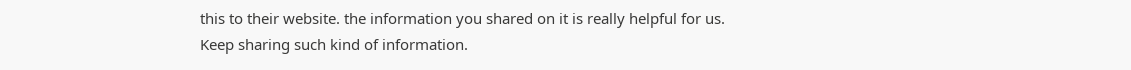this to their website. the information you shared on it is really helpful for us. Keep sharing such kind of information.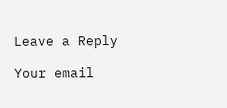Leave a Reply

Your email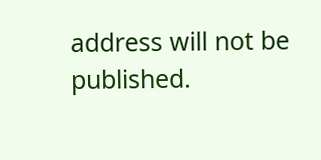address will not be published.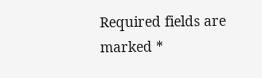Required fields are marked *